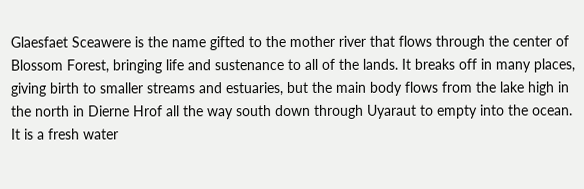Glaesfaet Sceawere is the name gifted to the mother river that flows through the center of Blossom Forest, bringing life and sustenance to all of the lands. It breaks off in many places, giving birth to smaller streams and estuaries, but the main body flows from the lake high in the north in Dierne Hrof all the way south down through Uyaraut to empty into the ocean. It is a fresh water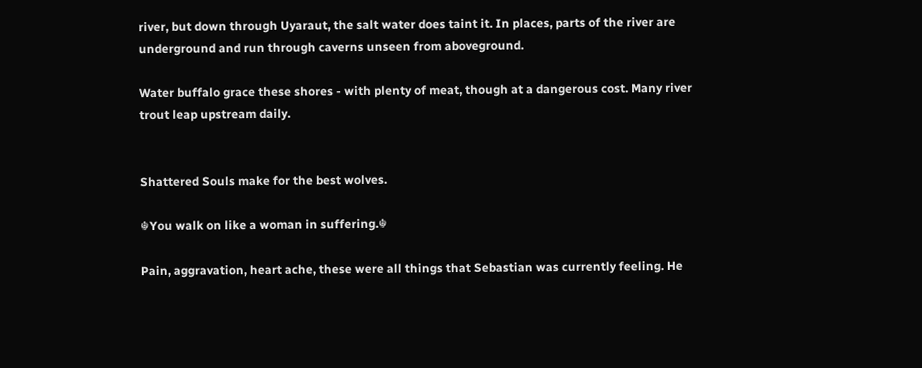river, but down through Uyaraut, the salt water does taint it. In places, parts of the river are underground and run through caverns unseen from aboveground.

Water buffalo grace these shores - with plenty of meat, though at a dangerous cost. Many river trout leap upstream daily.


Shattered Souls make for the best wolves.

☬You walk on like a woman in suffering.☬

Pain, aggravation, heart ache, these were all things that Sebastian was currently feeling. He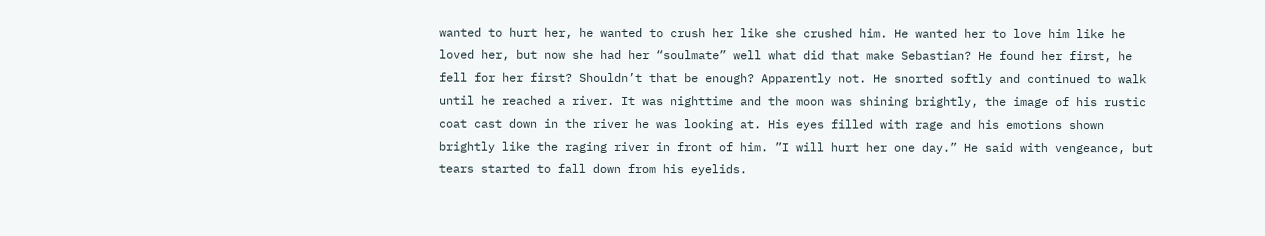wanted to hurt her, he wanted to crush her like she crushed him. He wanted her to love him like he loved her, but now she had her “soulmate” well what did that make Sebastian? He found her first, he fell for her first? Shouldn’t that be enough? Apparently not. He snorted softly and continued to walk until he reached a river. It was nighttime and the moon was shining brightly, the image of his rustic coat cast down in the river he was looking at. His eyes filled with rage and his emotions shown brightly like the raging river in front of him. ”I will hurt her one day.” He said with vengeance, but tears started to fall down from his eyelids.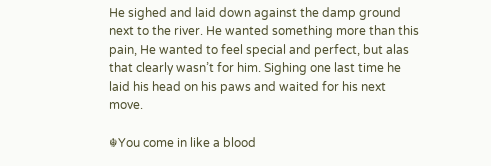He sighed and laid down against the damp ground next to the river. He wanted something more than this pain, He wanted to feel special and perfect, but alas that clearly wasn’t for him. Sighing one last time he laid his head on his paws and waited for his next move.

☬You come in like a blood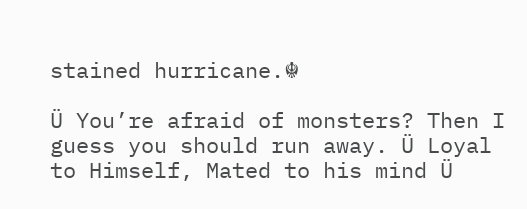stained hurricane.☬

Ü You’re afraid of monsters? Then I guess you should run away. Ü Loyal to Himself, Mated to his mind Ü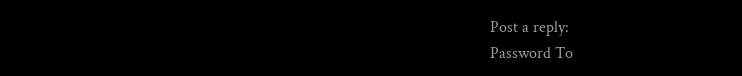Post a reply:
Password To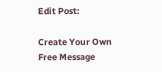Edit Post:

Create Your Own Free Message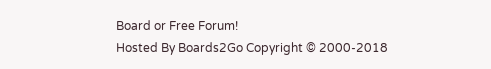Board or Free Forum!
Hosted By Boards2Go Copyright © 2000-2018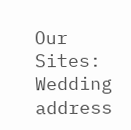Our Sites: Wedding address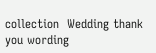collection  Wedding thank you wording